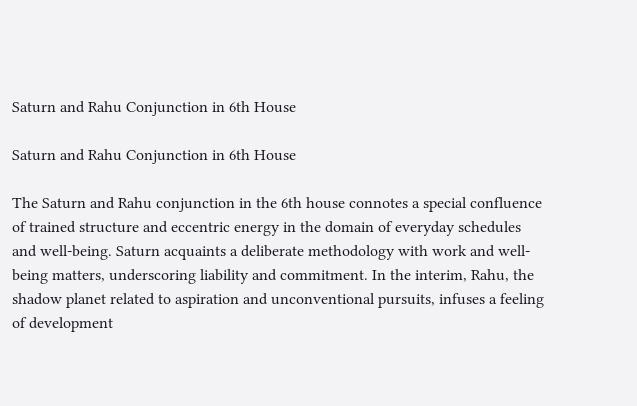Saturn and Rahu Conjunction in 6th House

Saturn and Rahu Conjunction in 6th House

The Saturn and Rahu conjunction in the 6th house connotes a special confluence of trained structure and eccentric energy in the domain of everyday schedules and well-being. Saturn acquaints a deliberate methodology with work and well-being matters, underscoring liability and commitment. In the interim, Rahu, the shadow planet related to aspiration and unconventional pursuits, infuses a feeling of development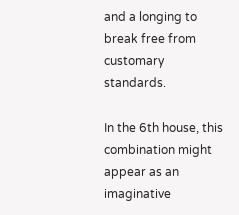and a longing to break free from customary standards.

In the 6th house, this combination might appear as an imaginative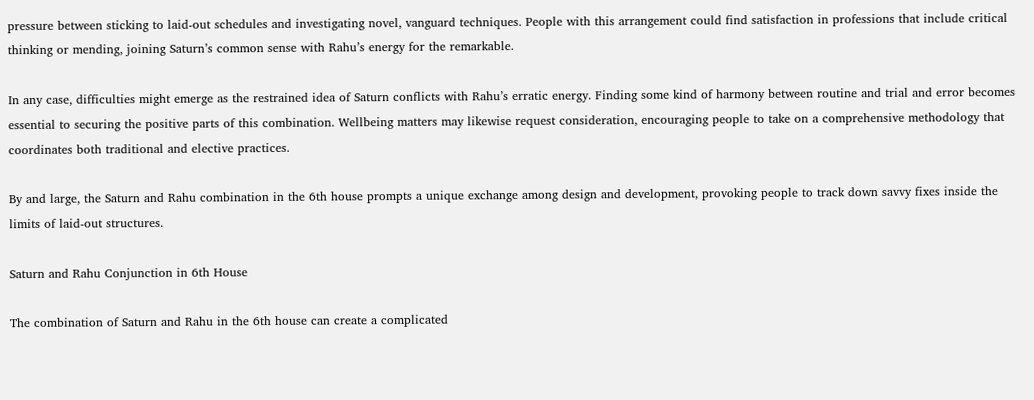pressure between sticking to laid-out schedules and investigating novel, vanguard techniques. People with this arrangement could find satisfaction in professions that include critical thinking or mending, joining Saturn’s common sense with Rahu’s energy for the remarkable.

In any case, difficulties might emerge as the restrained idea of Saturn conflicts with Rahu’s erratic energy. Finding some kind of harmony between routine and trial and error becomes essential to securing the positive parts of this combination. Wellbeing matters may likewise request consideration, encouraging people to take on a comprehensive methodology that coordinates both traditional and elective practices.

By and large, the Saturn and Rahu combination in the 6th house prompts a unique exchange among design and development, provoking people to track down savvy fixes inside the limits of laid-out structures.

Saturn and Rahu Conjunction in 6th House

The combination of Saturn and Rahu in the 6th house can create a complicated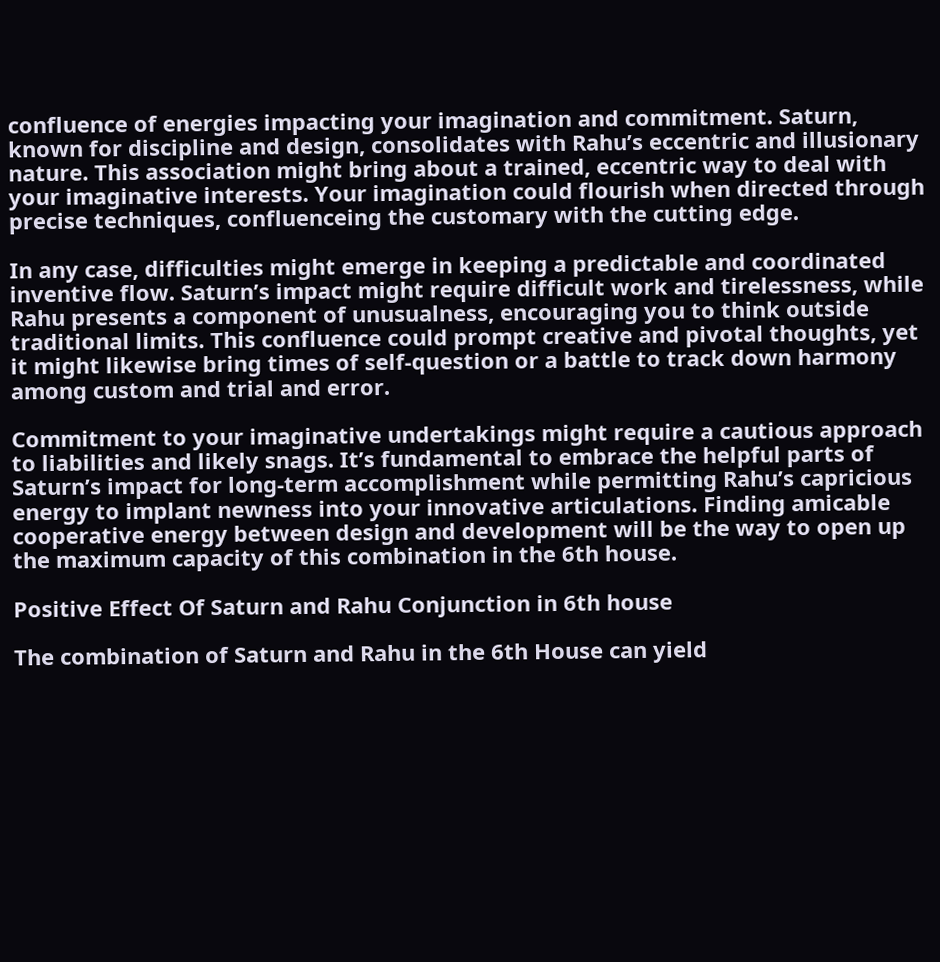confluence of energies impacting your imagination and commitment. Saturn, known for discipline and design, consolidates with Rahu’s eccentric and illusionary nature. This association might bring about a trained, eccentric way to deal with your imaginative interests. Your imagination could flourish when directed through precise techniques, confluenceing the customary with the cutting edge.

In any case, difficulties might emerge in keeping a predictable and coordinated inventive flow. Saturn’s impact might require difficult work and tirelessness, while Rahu presents a component of unusualness, encouraging you to think outside traditional limits. This confluence could prompt creative and pivotal thoughts, yet it might likewise bring times of self-question or a battle to track down harmony among custom and trial and error.

Commitment to your imaginative undertakings might require a cautious approach to liabilities and likely snags. It’s fundamental to embrace the helpful parts of Saturn’s impact for long-term accomplishment while permitting Rahu’s capricious energy to implant newness into your innovative articulations. Finding amicable cooperative energy between design and development will be the way to open up the maximum capacity of this combination in the 6th house.

Positive Effect Of Saturn and Rahu Conjunction in 6th house

The combination of Saturn and Rahu in the 6th House can yield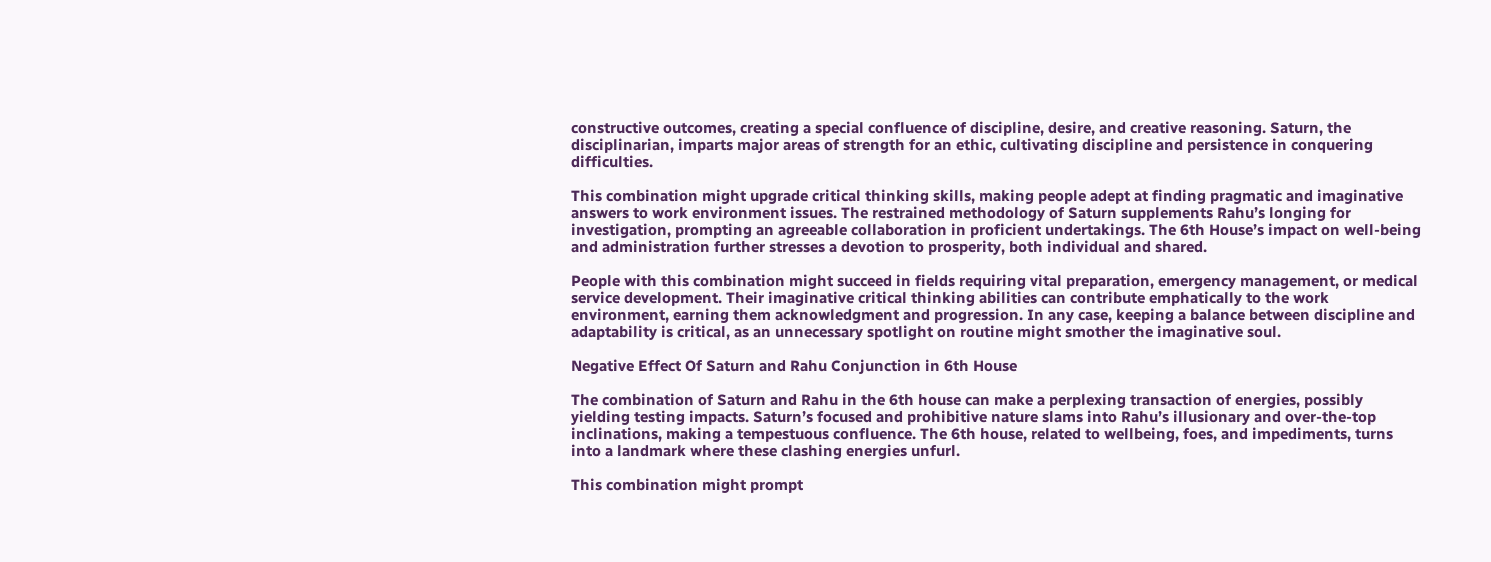constructive outcomes, creating a special confluence of discipline, desire, and creative reasoning. Saturn, the disciplinarian, imparts major areas of strength for an ethic, cultivating discipline and persistence in conquering difficulties.

This combination might upgrade critical thinking skills, making people adept at finding pragmatic and imaginative answers to work environment issues. The restrained methodology of Saturn supplements Rahu’s longing for investigation, prompting an agreeable collaboration in proficient undertakings. The 6th House’s impact on well-being and administration further stresses a devotion to prosperity, both individual and shared.

People with this combination might succeed in fields requiring vital preparation, emergency management, or medical service development. Their imaginative critical thinking abilities can contribute emphatically to the work environment, earning them acknowledgment and progression. In any case, keeping a balance between discipline and adaptability is critical, as an unnecessary spotlight on routine might smother the imaginative soul.

Negative Effect Of Saturn and Rahu Conjunction in 6th House

The combination of Saturn and Rahu in the 6th house can make a perplexing transaction of energies, possibly yielding testing impacts. Saturn’s focused and prohibitive nature slams into Rahu’s illusionary and over-the-top inclinations, making a tempestuous confluence. The 6th house, related to wellbeing, foes, and impediments, turns into a landmark where these clashing energies unfurl.

This combination might prompt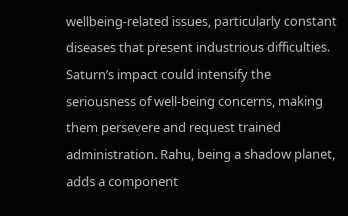wellbeing-related issues, particularly constant diseases that present industrious difficulties. Saturn’s impact could intensify the seriousness of well-being concerns, making them persevere and request trained administration. Rahu, being a shadow planet, adds a component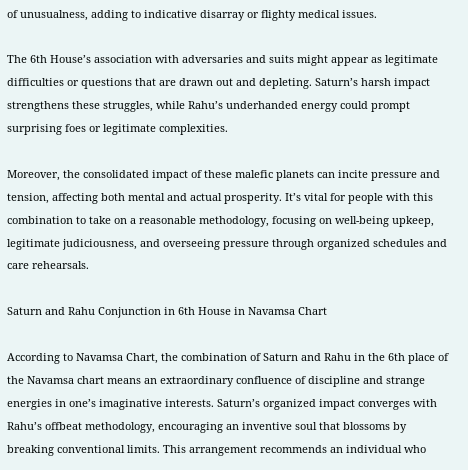of unusualness, adding to indicative disarray or flighty medical issues.

The 6th House’s association with adversaries and suits might appear as legitimate difficulties or questions that are drawn out and depleting. Saturn’s harsh impact strengthens these struggles, while Rahu’s underhanded energy could prompt surprising foes or legitimate complexities.

Moreover, the consolidated impact of these malefic planets can incite pressure and tension, affecting both mental and actual prosperity. It’s vital for people with this combination to take on a reasonable methodology, focusing on well-being upkeep, legitimate judiciousness, and overseeing pressure through organized schedules and care rehearsals.

Saturn and Rahu Conjunction in 6th House in Navamsa Chart

According to Navamsa Chart, the combination of Saturn and Rahu in the 6th place of the Navamsa chart means an extraordinary confluence of discipline and strange energies in one’s imaginative interests. Saturn’s organized impact converges with Rahu’s offbeat methodology, encouraging an inventive soul that blossoms by breaking conventional limits. This arrangement recommends an individual who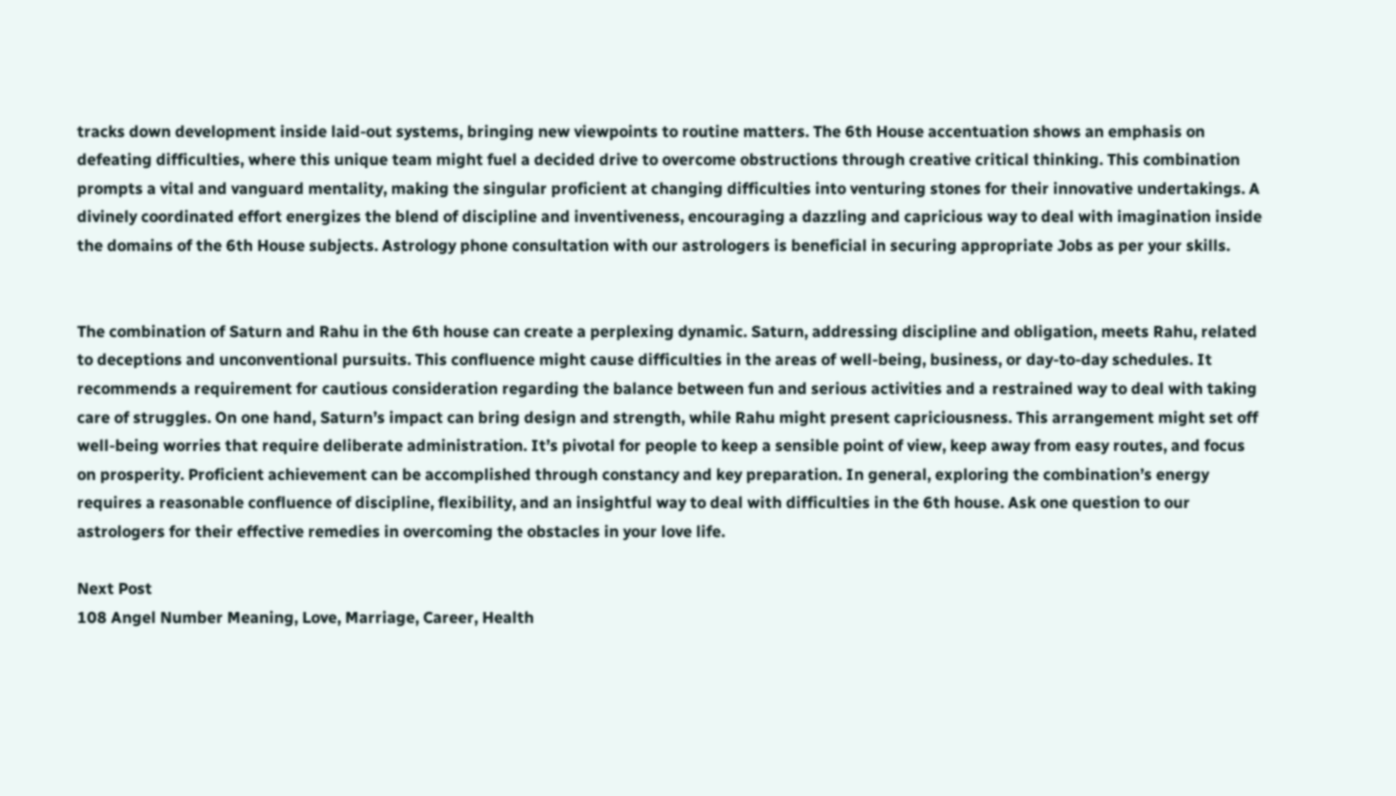tracks down development inside laid-out systems, bringing new viewpoints to routine matters. The 6th House accentuation shows an emphasis on defeating difficulties, where this unique team might fuel a decided drive to overcome obstructions through creative critical thinking. This combination prompts a vital and vanguard mentality, making the singular proficient at changing difficulties into venturing stones for their innovative undertakings. A divinely coordinated effort energizes the blend of discipline and inventiveness, encouraging a dazzling and capricious way to deal with imagination inside the domains of the 6th House subjects. Astrology phone consultation with our astrologers is beneficial in securing appropriate Jobs as per your skills.


The combination of Saturn and Rahu in the 6th house can create a perplexing dynamic. Saturn, addressing discipline and obligation, meets Rahu, related to deceptions and unconventional pursuits. This confluence might cause difficulties in the areas of well-being, business, or day-to-day schedules. It recommends a requirement for cautious consideration regarding the balance between fun and serious activities and a restrained way to deal with taking care of struggles. On one hand, Saturn’s impact can bring design and strength, while Rahu might present capriciousness. This arrangement might set off well-being worries that require deliberate administration. It’s pivotal for people to keep a sensible point of view, keep away from easy routes, and focus on prosperity. Proficient achievement can be accomplished through constancy and key preparation. In general, exploring the combination’s energy requires a reasonable confluence of discipline, flexibility, and an insightful way to deal with difficulties in the 6th house. Ask one question to our astrologers for their effective remedies in overcoming the obstacles in your love life.

Next Post
108 Angel Number Meaning, Love, Marriage, Career, Health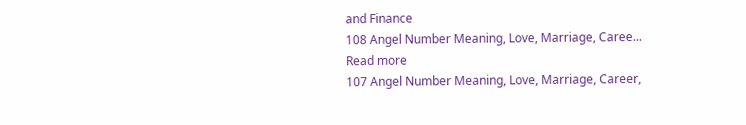and Finance
108 Angel Number Meaning, Love, Marriage, Caree...
Read more
107 Angel Number Meaning, Love, Marriage, Career,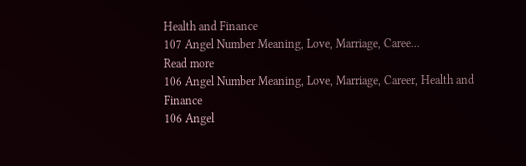Health and Finance
107 Angel Number Meaning, Love, Marriage, Caree...
Read more
106 Angel Number Meaning, Love, Marriage, Career, Health and Finance
106 Angel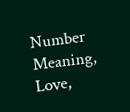Number Meaning, Love,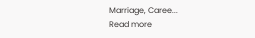Marriage, Caree...
Read more